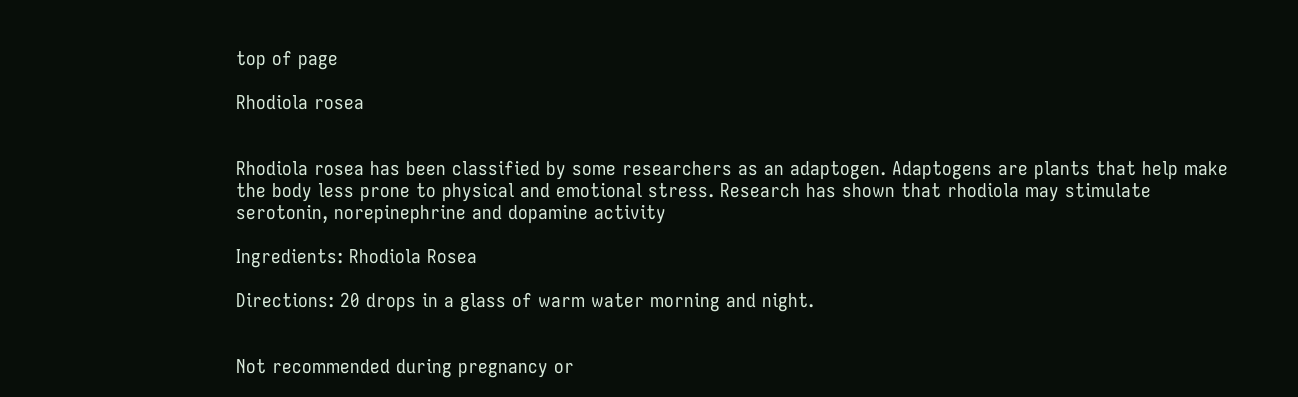top of page

Rhodiola rosea


Rhodiola rosea has been classified by some researchers as an adaptogen. Adaptogens are plants that help make the body less prone to physical and emotional stress. Research has shown that rhodiola may stimulate serotonin, norepinephrine and dopamine activity

Ingredients: Rhodiola Rosea

Directions: 20 drops in a glass of warm water morning and night.


Not recommended during pregnancy or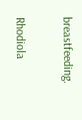breastfeeding.

Rhodiola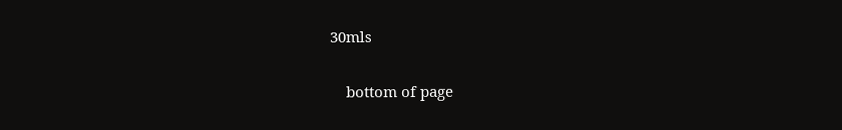30mls

    bottom of page